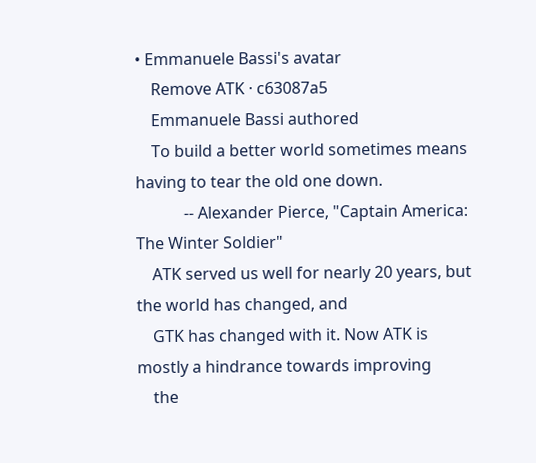• Emmanuele Bassi's avatar
    Remove ATK · c63087a5
    Emmanuele Bassi authored
    To build a better world sometimes means having to tear the old one down.
            -- Alexander Pierce, "Captain America: The Winter Soldier"
    ATK served us well for nearly 20 years, but the world has changed, and
    GTK has changed with it. Now ATK is mostly a hindrance towards improving
    the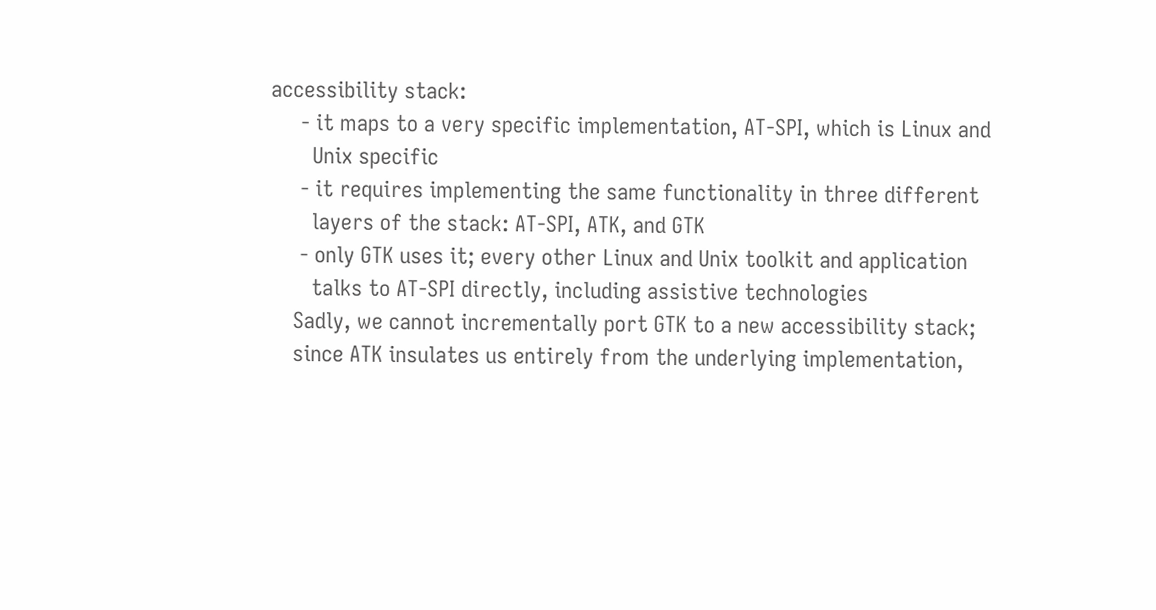accessibility stack:
     - it maps to a very specific implementation, AT-SPI, which is Linux and
       Unix specific
     - it requires implementing the same functionality in three different
       layers of the stack: AT-SPI, ATK, and GTK
     - only GTK uses it; every other Linux and Unix toolkit and application
       talks to AT-SPI directly, including assistive technologies
    Sadly, we cannot incrementally port GTK to a new accessibility stack;
    since ATK insulates us entirely from the underlying implementation,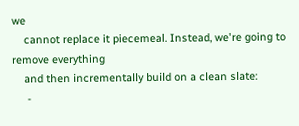we
    cannot replace it piecemeal. Instead, we're going to remove everything
    and then incrementally build on a clean slate:
     -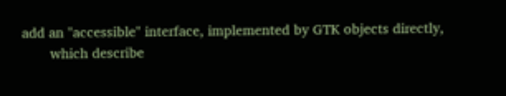add an "accessible" interface, implemented by GTK objects directly,
       which describe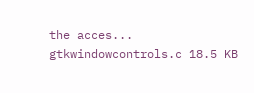the acces...
gtkwindowcontrols.c 18.5 KB